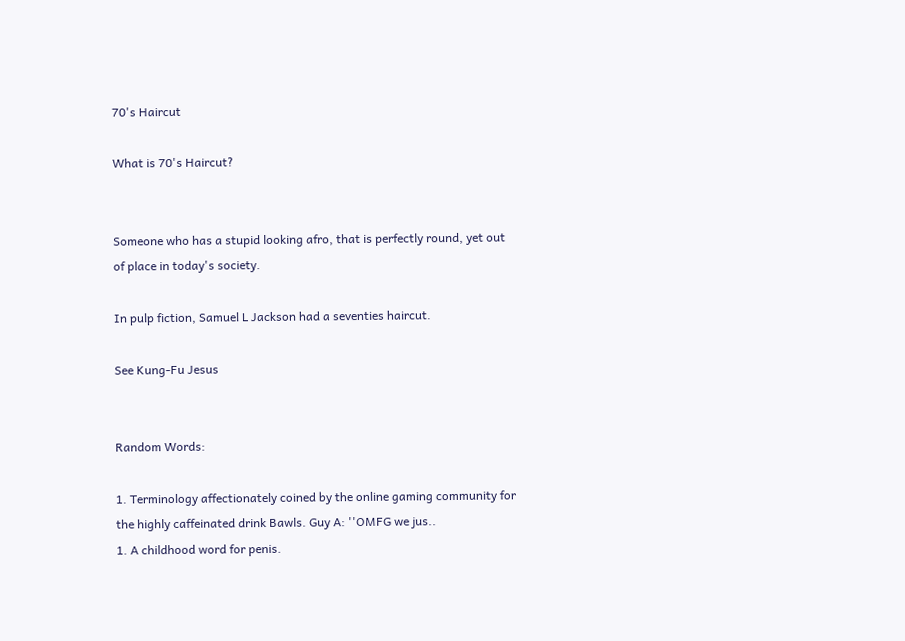70's Haircut

What is 70's Haircut?


Someone who has a stupid looking afro, that is perfectly round, yet out of place in today's society.

In pulp fiction, Samuel L Jackson had a seventies haircut.

See Kung-Fu Jesus


Random Words:

1. Terminology affectionately coined by the online gaming community for the highly caffeinated drink Bawls. Guy A: ''OMFG we jus..
1. A childhood word for penis.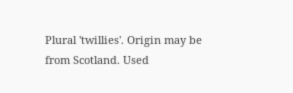Plural 'twillies'. Origin may be from Scotland. Used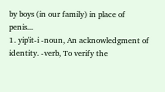by boys (in our family) in place of penis...
1. yip'it-i -noun, An acknowledgment of identity. -verb, To verify the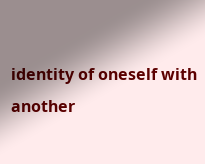identity of oneself with another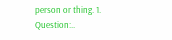person or thing. 1. Question:..